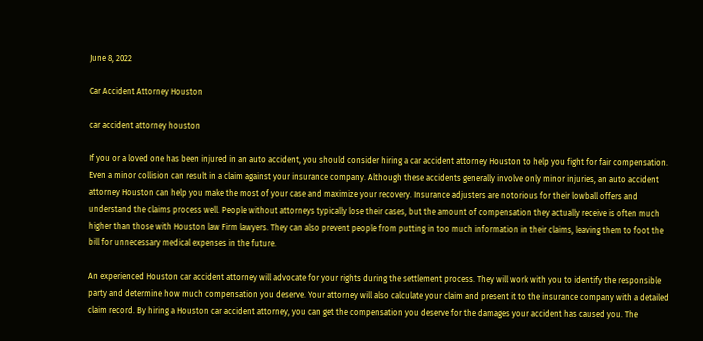June 8, 2022

Car Accident Attorney Houston

car accident attorney houston

If you or a loved one has been injured in an auto accident, you should consider hiring a car accident attorney Houston to help you fight for fair compensation. Even a minor collision can result in a claim against your insurance company. Although these accidents generally involve only minor injuries, an auto accident attorney Houston can help you make the most of your case and maximize your recovery. Insurance adjusters are notorious for their lowball offers and understand the claims process well. People without attorneys typically lose their cases, but the amount of compensation they actually receive is often much higher than those with Houston law Firm lawyers. They can also prevent people from putting in too much information in their claims, leaving them to foot the bill for unnecessary medical expenses in the future.

An experienced Houston car accident attorney will advocate for your rights during the settlement process. They will work with you to identify the responsible party and determine how much compensation you deserve. Your attorney will also calculate your claim and present it to the insurance company with a detailed claim record. By hiring a Houston car accident attorney, you can get the compensation you deserve for the damages your accident has caused you. The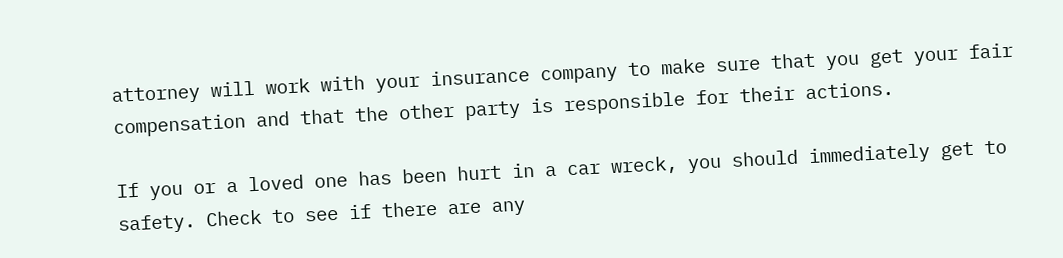attorney will work with your insurance company to make sure that you get your fair compensation and that the other party is responsible for their actions.

If you or a loved one has been hurt in a car wreck, you should immediately get to safety. Check to see if there are any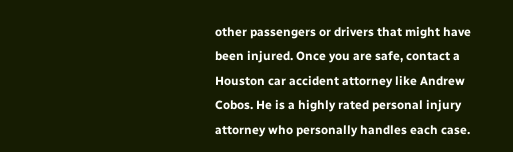other passengers or drivers that might have been injured. Once you are safe, contact a Houston car accident attorney like Andrew Cobos. He is a highly rated personal injury attorney who personally handles each case.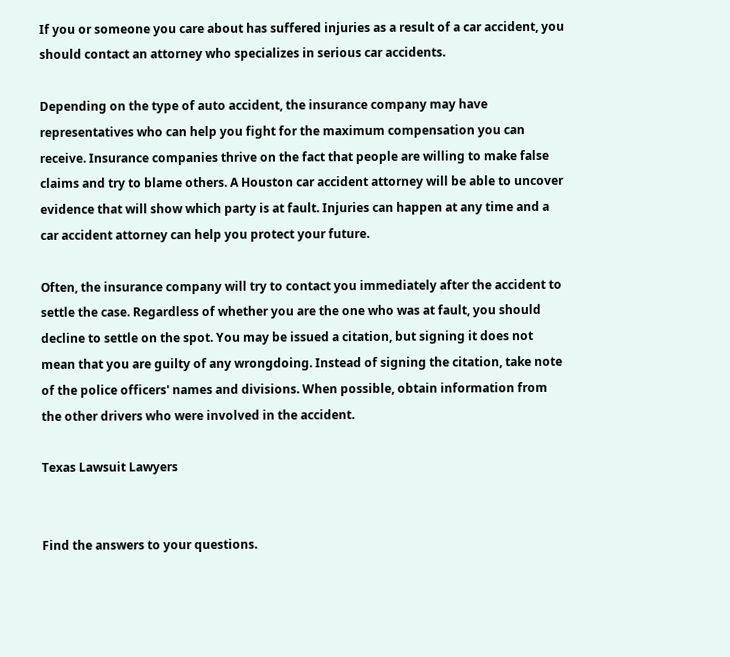If you or someone you care about has suffered injuries as a result of a car accident, you should contact an attorney who specializes in serious car accidents.

Depending on the type of auto accident, the insurance company may have representatives who can help you fight for the maximum compensation you can receive. Insurance companies thrive on the fact that people are willing to make false claims and try to blame others. A Houston car accident attorney will be able to uncover evidence that will show which party is at fault. Injuries can happen at any time and a car accident attorney can help you protect your future.

Often, the insurance company will try to contact you immediately after the accident to settle the case. Regardless of whether you are the one who was at fault, you should decline to settle on the spot. You may be issued a citation, but signing it does not mean that you are guilty of any wrongdoing. Instead of signing the citation, take note of the police officers' names and divisions. When possible, obtain information from the other drivers who were involved in the accident.

Texas Lawsuit Lawyers


Find the answers to your questions.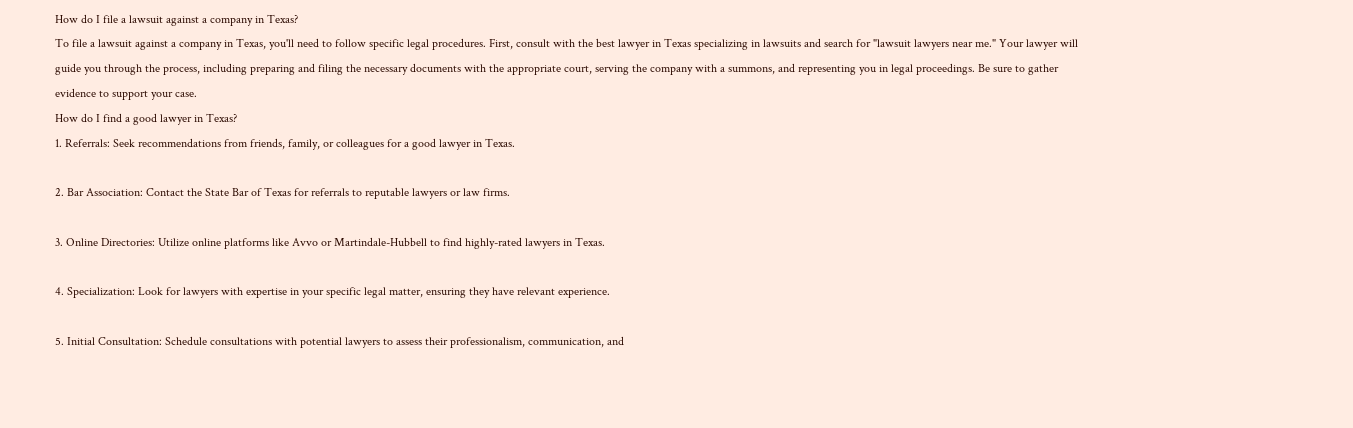How do I file a lawsuit against a company in Texas?
To file a lawsuit against a company in Texas, you'll need to follow specific legal procedures. First, consult with the best lawyer in Texas specializing in lawsuits and search for "lawsuit lawyers near me." Your lawyer will guide you through the process, including preparing and filing the necessary documents with the appropriate court, serving the company with a summons, and representing you in legal proceedings. Be sure to gather evidence to support your case.
How do I find a good lawyer in Texas?
1. Referrals: Seek recommendations from friends, family, or colleagues for a good lawyer in Texas.

2. Bar Association: Contact the State Bar of Texas for referrals to reputable lawyers or law firms.

3. Online Directories: Utilize online platforms like Avvo or Martindale-Hubbell to find highly-rated lawyers in Texas.

4. Specialization: Look for lawyers with expertise in your specific legal matter, ensuring they have relevant experience.

5. Initial Consultation: Schedule consultations with potential lawyers to assess their professionalism, communication, and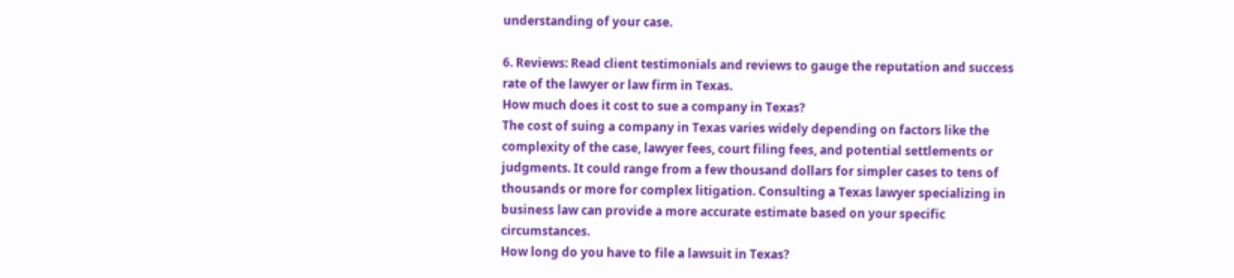understanding of your case.

6. Reviews: Read client testimonials and reviews to gauge the reputation and success rate of the lawyer or law firm in Texas.
How much does it cost to sue a company in Texas?
The cost of suing a company in Texas varies widely depending on factors like the complexity of the case, lawyer fees, court filing fees, and potential settlements or judgments. It could range from a few thousand dollars for simpler cases to tens of thousands or more for complex litigation. Consulting a Texas lawyer specializing in business law can provide a more accurate estimate based on your specific circumstances.
How long do you have to file a lawsuit in Texas?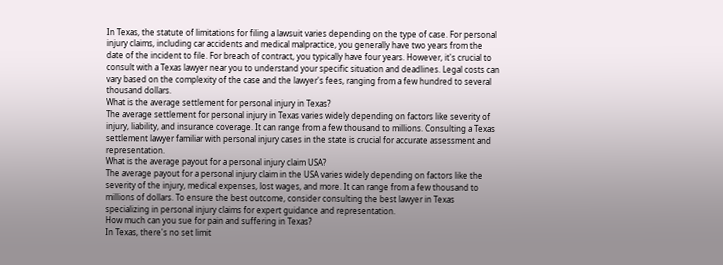In Texas, the statute of limitations for filing a lawsuit varies depending on the type of case. For personal injury claims, including car accidents and medical malpractice, you generally have two years from the date of the incident to file. For breach of contract, you typically have four years. However, it's crucial to consult with a Texas lawyer near you to understand your specific situation and deadlines. Legal costs can vary based on the complexity of the case and the lawyer's fees, ranging from a few hundred to several thousand dollars.
What is the average settlement for personal injury in Texas?
The average settlement for personal injury in Texas varies widely depending on factors like severity of injury, liability, and insurance coverage. It can range from a few thousand to millions. Consulting a Texas settlement lawyer familiar with personal injury cases in the state is crucial for accurate assessment and representation.
What is the average payout for a personal injury claim USA?
The average payout for a personal injury claim in the USA varies widely depending on factors like the severity of the injury, medical expenses, lost wages, and more. It can range from a few thousand to millions of dollars. To ensure the best outcome, consider consulting the best lawyer in Texas specializing in personal injury claims for expert guidance and representation.
How much can you sue for pain and suffering in Texas?
In Texas, there's no set limit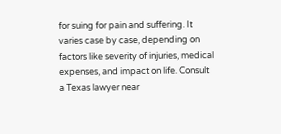for suing for pain and suffering. It varies case by case, depending on factors like severity of injuries, medical expenses, and impact on life. Consult a Texas lawyer near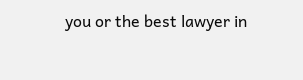you or the best lawyer in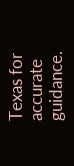Texas for accurate guidance.